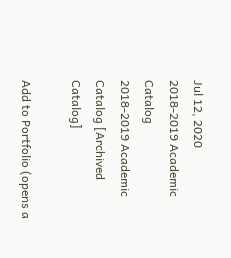Jul 12, 2020
2018-2019 Academic Catalog
2018-2019 Academic Catalog [Archived Catalog]

Add to Portfolio (opens a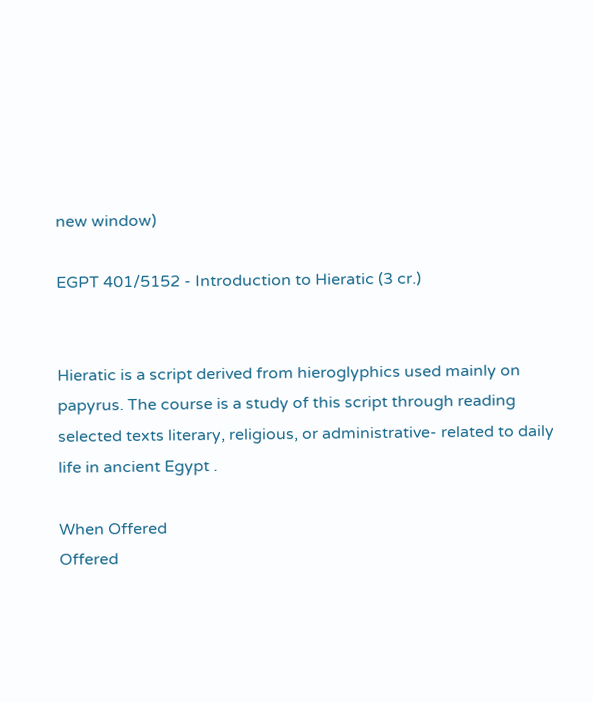new window)

EGPT 401/5152 - Introduction to Hieratic (3 cr.)


Hieratic is a script derived from hieroglyphics used mainly on papyrus. The course is a study of this script through reading selected texts literary, religious, or administrative- related to daily life in ancient Egypt .

When Offered
Offered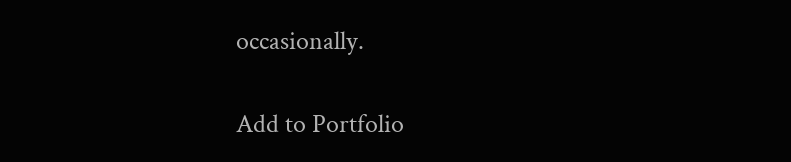occasionally.

Add to Portfolio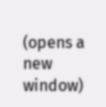(opens a new window)